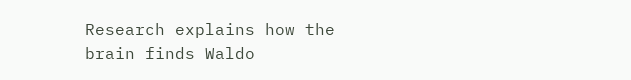Research explains how the brain finds Waldo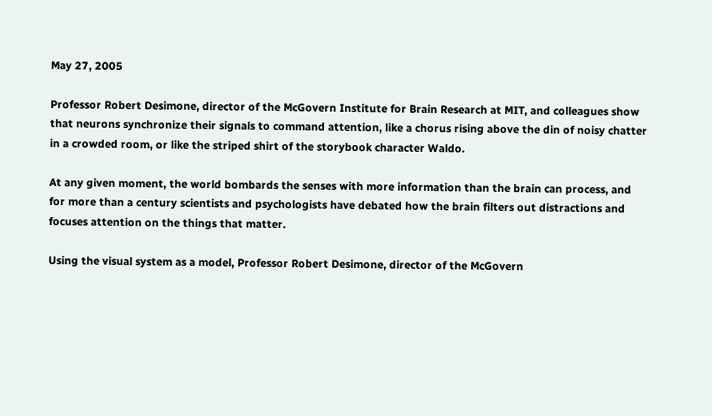May 27, 2005

Professor Robert Desimone, director of the McGovern Institute for Brain Research at MIT, and colleagues show that neurons synchronize their signals to command attention, like a chorus rising above the din of noisy chatter in a crowded room, or like the striped shirt of the storybook character Waldo.

At any given moment, the world bombards the senses with more information than the brain can process, and for more than a century scientists and psychologists have debated how the brain filters out distractions and focuses attention on the things that matter.

Using the visual system as a model, Professor Robert Desimone, director of the McGovern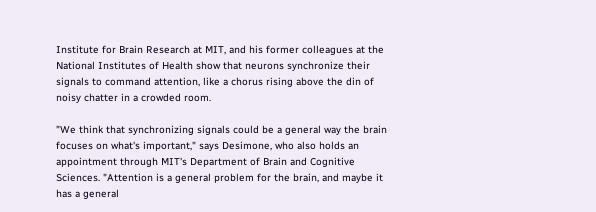Institute for Brain Research at MIT, and his former colleagues at the National Institutes of Health show that neurons synchronize their signals to command attention, like a chorus rising above the din of noisy chatter in a crowded room.

"We think that synchronizing signals could be a general way the brain focuses on what's important," says Desimone, who also holds an appointment through MIT's Department of Brain and Cognitive Sciences. "Attention is a general problem for the brain, and maybe it has a general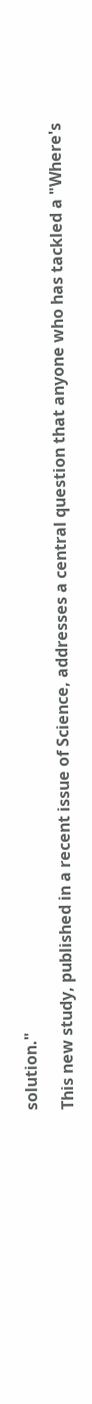solution."

This new study, published in a recent issue of Science, addresses a central question that anyone who has tackled a "Where's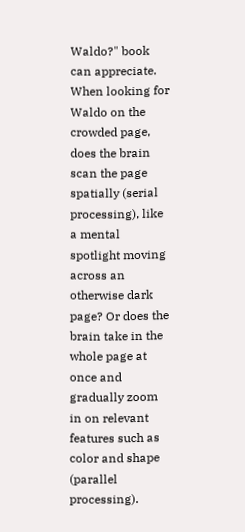Waldo?" book can appreciate. When looking for Waldo on the crowded page, does the brain scan the page spatially (serial processing), like a mental spotlight moving across an otherwise dark page? Or does the brain take in the whole page at once and gradually zoom in on relevant features such as color and shape (parallel processing).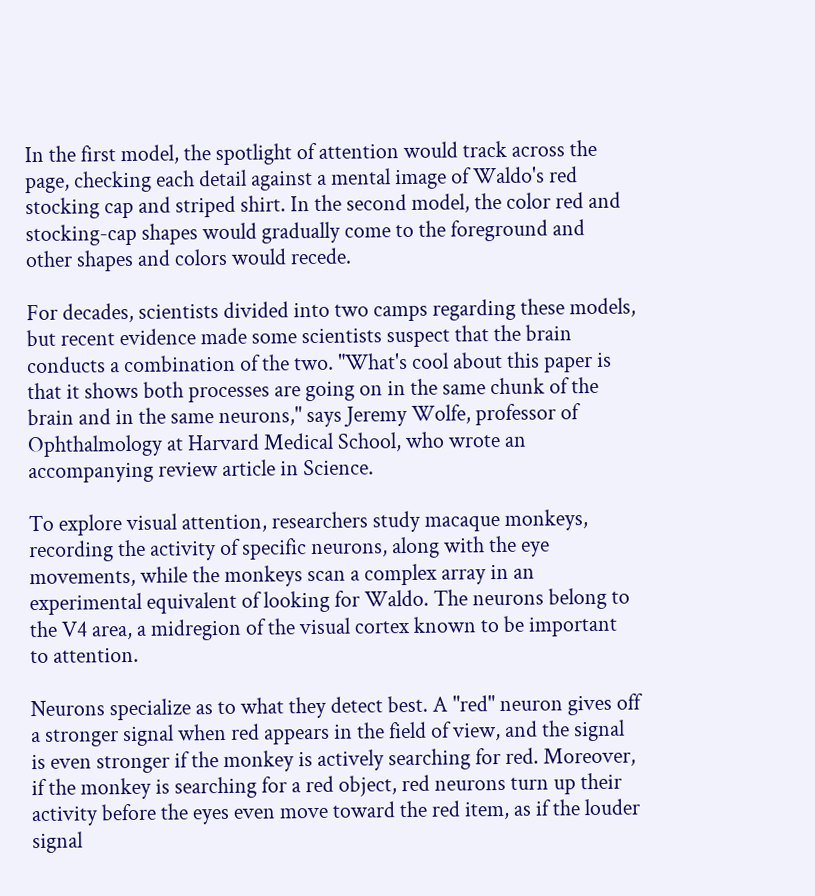In the first model, the spotlight of attention would track across the page, checking each detail against a mental image of Waldo's red stocking cap and striped shirt. In the second model, the color red and stocking-cap shapes would gradually come to the foreground and other shapes and colors would recede.

For decades, scientists divided into two camps regarding these models, but recent evidence made some scientists suspect that the brain conducts a combination of the two. "What's cool about this paper is that it shows both processes are going on in the same chunk of the brain and in the same neurons," says Jeremy Wolfe, professor of Ophthalmology at Harvard Medical School, who wrote an accompanying review article in Science.

To explore visual attention, researchers study macaque monkeys, recording the activity of specific neurons, along with the eye movements, while the monkeys scan a complex array in an experimental equivalent of looking for Waldo. The neurons belong to the V4 area, a midregion of the visual cortex known to be important to attention.

Neurons specialize as to what they detect best. A "red" neuron gives off a stronger signal when red appears in the field of view, and the signal is even stronger if the monkey is actively searching for red. Moreover, if the monkey is searching for a red object, red neurons turn up their activity before the eyes even move toward the red item, as if the louder signal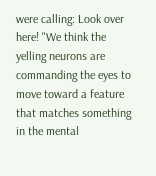were calling: Look over here! "We think the yelling neurons are commanding the eyes to move toward a feature that matches something in the mental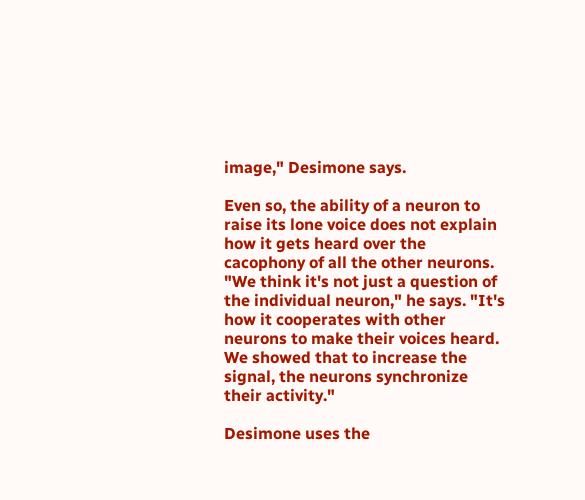image," Desimone says.

Even so, the ability of a neuron to raise its lone voice does not explain how it gets heard over the cacophony of all the other neurons. "We think it's not just a question of the individual neuron," he says. "It's how it cooperates with other neurons to make their voices heard. We showed that to increase the signal, the neurons synchronize their activity."

Desimone uses the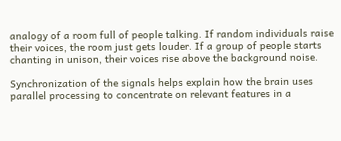analogy of a room full of people talking. If random individuals raise their voices, the room just gets louder. If a group of people starts chanting in unison, their voices rise above the background noise.

Synchronization of the signals helps explain how the brain uses parallel processing to concentrate on relevant features in a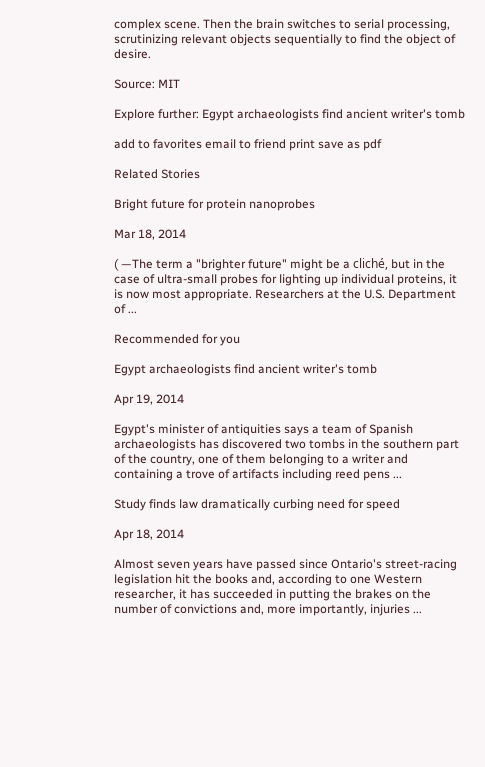complex scene. Then the brain switches to serial processing, scrutinizing relevant objects sequentially to find the object of desire.

Source: MIT

Explore further: Egypt archaeologists find ancient writer's tomb

add to favorites email to friend print save as pdf

Related Stories

Bright future for protein nanoprobes

Mar 18, 2014

( —The term a "brighter future" might be a cliché, but in the case of ultra-small probes for lighting up individual proteins, it is now most appropriate. Researchers at the U.S. Department of ...

Recommended for you

Egypt archaeologists find ancient writer's tomb

Apr 19, 2014

Egypt's minister of antiquities says a team of Spanish archaeologists has discovered two tombs in the southern part of the country, one of them belonging to a writer and containing a trove of artifacts including reed pens ...

Study finds law dramatically curbing need for speed

Apr 18, 2014

Almost seven years have passed since Ontario's street-racing legislation hit the books and, according to one Western researcher, it has succeeded in putting the brakes on the number of convictions and, more importantly, injuries ...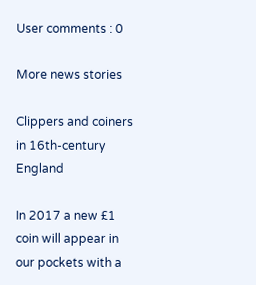User comments : 0

More news stories

Clippers and coiners in 16th-century England

In 2017 a new £1 coin will appear in our pockets with a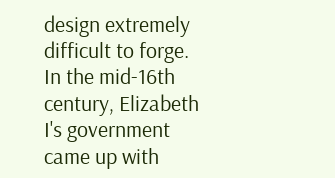design extremely difficult to forge. In the mid-16th century, Elizabeth I's government came up with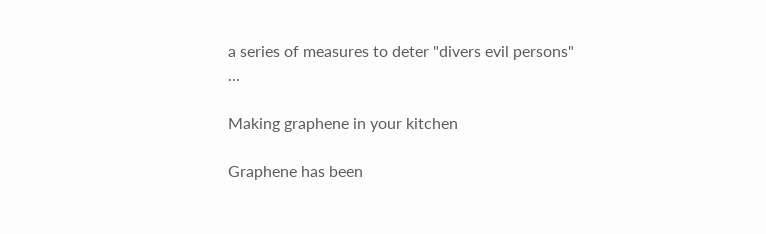a series of measures to deter "divers evil persons" ...

Making graphene in your kitchen

Graphene has been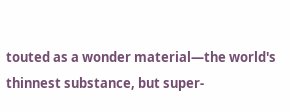touted as a wonder material—the world's thinnest substance, but super-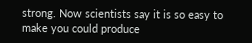strong. Now scientists say it is so easy to make you could produce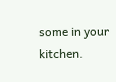some in your kitchen.